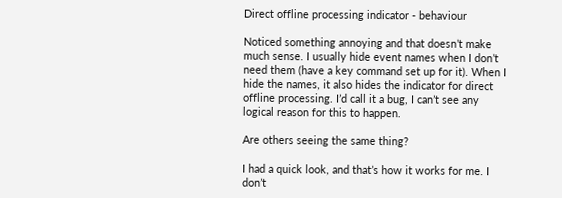Direct offline processing indicator - behaviour

Noticed something annoying and that doesn’t make much sense. I usually hide event names when I don’t need them (have a key command set up for it). When I hide the names, it also hides the indicator for direct offline processing. I’d call it a bug, I can’t see any logical reason for this to happen.

Are others seeing the same thing?

I had a quick look, and that’s how it works for me. I don’t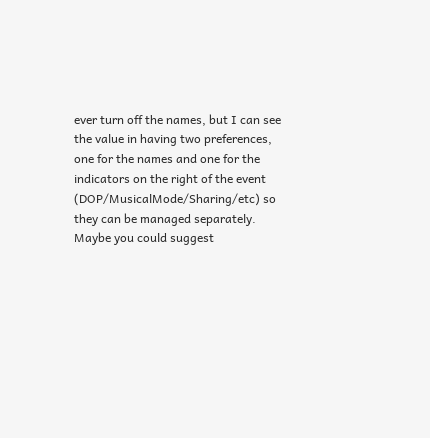ever turn off the names, but I can see the value in having two preferences, one for the names and one for the indicators on the right of the event (DOP/MusicalMode/Sharing/etc) so they can be managed separately. Maybe you could suggest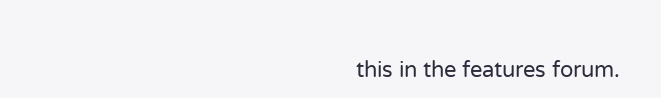this in the features forum.